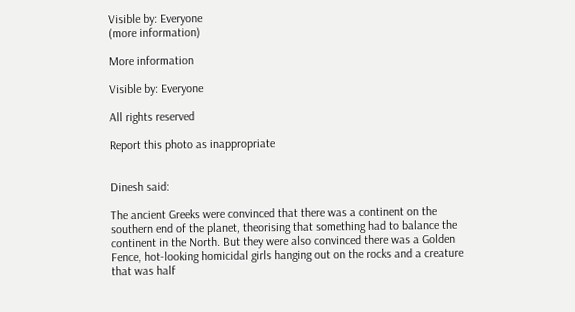Visible by: Everyone
(more information)

More information

Visible by: Everyone

All rights reserved

Report this photo as inappropriate


Dinesh said:

The ancient Greeks were convinced that there was a continent on the southern end of the planet, theorising that something had to balance the continent in the North. But they were also convinced there was a Golden Fence, hot-looking homicidal girls hanging out on the rocks and a creature that was half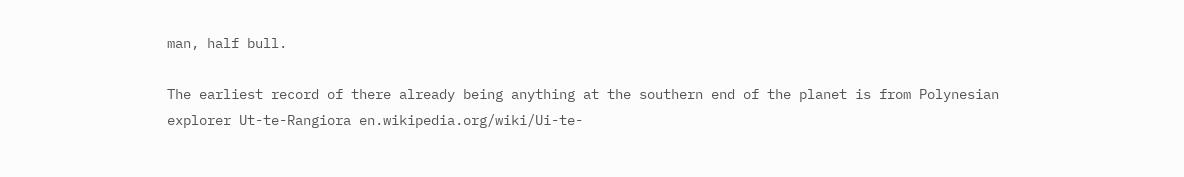man, half bull.

The earliest record of there already being anything at the southern end of the planet is from Polynesian explorer Ut-te-Rangiora en.wikipedia.org/wiki/Ui-te-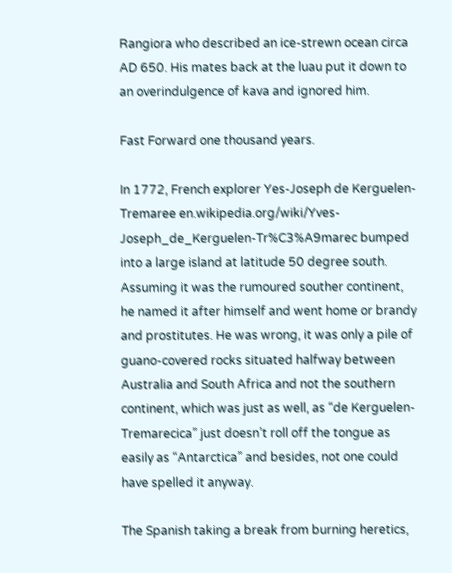Rangiora who described an ice-strewn ocean circa AD 650. His mates back at the luau put it down to an overindulgence of kava and ignored him.

Fast Forward one thousand years.

In 1772, French explorer Yes-Joseph de Kerguelen-Tremaree en.wikipedia.org/wiki/Yves-Joseph_de_Kerguelen-Tr%C3%A9marec bumped into a large island at latitude 50 degree south. Assuming it was the rumoured souther continent, he named it after himself and went home or brandy and prostitutes. He was wrong, it was only a pile of guano-covered rocks situated halfway between Australia and South Africa and not the southern continent, which was just as well, as “de Kerguelen-Tremarecica” just doesn’t roll off the tongue as easily as “Antarctica” and besides, not one could have spelled it anyway.

The Spanish taking a break from burning heretics,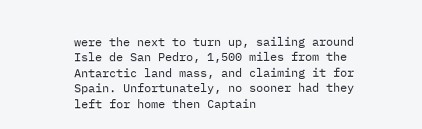were the next to turn up, sailing around Isle de San Pedro, 1,500 miles from the Antarctic land mass, and claiming it for Spain. Unfortunately, no sooner had they left for home then Captain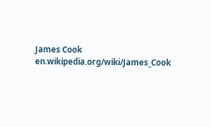James Cook en.wikipedia.org/wiki/James_Cook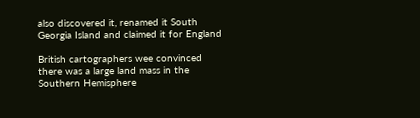also discovered it, renamed it South Georgia Island and claimed it for England

British cartographers wee convinced there was a large land mass in the Southern Hemisphere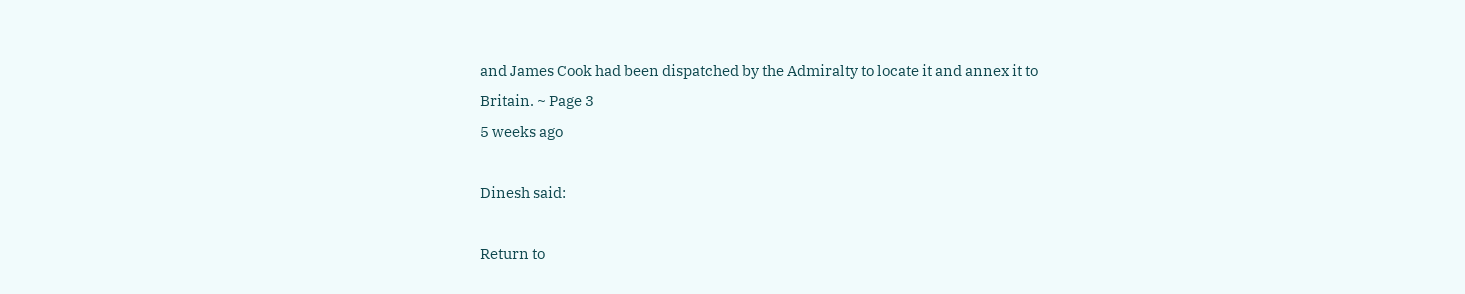and James Cook had been dispatched by the Admiralty to locate it and annex it to Britain. ~ Page 3
5 weeks ago

Dinesh said:

Return to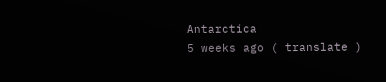Antarctica
5 weeks ago ( translate )